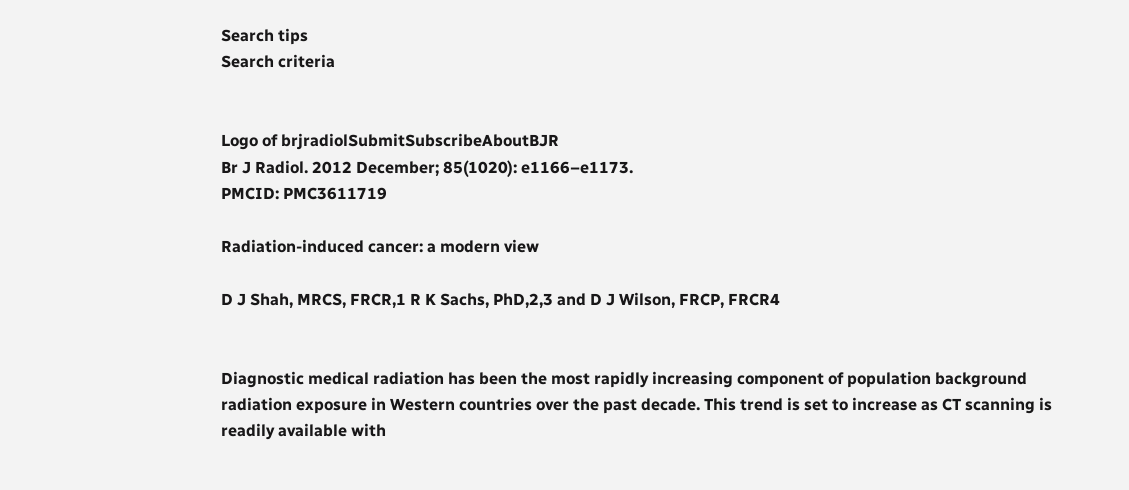Search tips
Search criteria


Logo of brjradiolSubmitSubscribeAboutBJR
Br J Radiol. 2012 December; 85(1020): e1166–e1173.
PMCID: PMC3611719

Radiation-induced cancer: a modern view

D J Shah, MRCS, FRCR,1 R K Sachs, PhD,2,3 and D J Wilson, FRCP, FRCR4


Diagnostic medical radiation has been the most rapidly increasing component of population background radiation exposure in Western countries over the past decade. This trend is set to increase as CT scanning is readily available with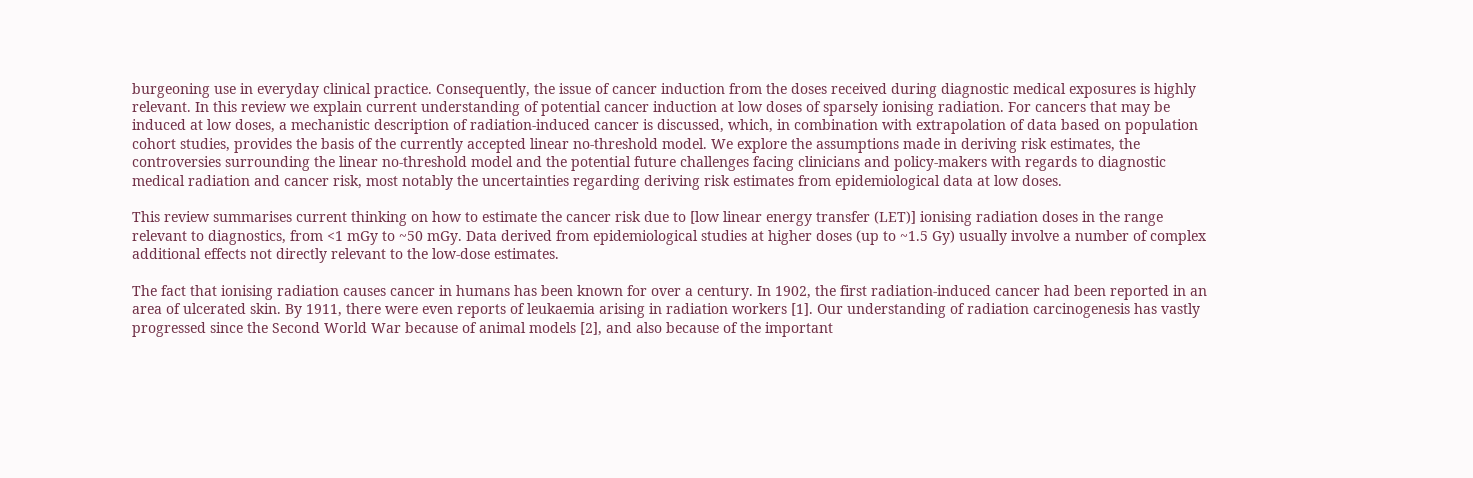burgeoning use in everyday clinical practice. Consequently, the issue of cancer induction from the doses received during diagnostic medical exposures is highly relevant. In this review we explain current understanding of potential cancer induction at low doses of sparsely ionising radiation. For cancers that may be induced at low doses, a mechanistic description of radiation-induced cancer is discussed, which, in combination with extrapolation of data based on population cohort studies, provides the basis of the currently accepted linear no-threshold model. We explore the assumptions made in deriving risk estimates, the controversies surrounding the linear no-threshold model and the potential future challenges facing clinicians and policy-makers with regards to diagnostic medical radiation and cancer risk, most notably the uncertainties regarding deriving risk estimates from epidemiological data at low doses.

This review summarises current thinking on how to estimate the cancer risk due to [low linear energy transfer (LET)] ionising radiation doses in the range relevant to diagnostics, from <1 mGy to ~50 mGy. Data derived from epidemiological studies at higher doses (up to ~1.5 Gy) usually involve a number of complex additional effects not directly relevant to the low-dose estimates.

The fact that ionising radiation causes cancer in humans has been known for over a century. In 1902, the first radiation-induced cancer had been reported in an area of ulcerated skin. By 1911, there were even reports of leukaemia arising in radiation workers [1]. Our understanding of radiation carcinogenesis has vastly progressed since the Second World War because of animal models [2], and also because of the important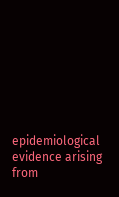epidemiological evidence arising from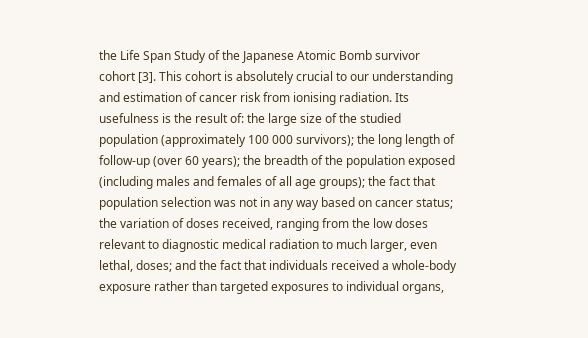the Life Span Study of the Japanese Atomic Bomb survivor cohort [3]. This cohort is absolutely crucial to our understanding and estimation of cancer risk from ionising radiation. Its usefulness is the result of: the large size of the studied population (approximately 100 000 survivors); the long length of follow-up (over 60 years); the breadth of the population exposed (including males and females of all age groups); the fact that population selection was not in any way based on cancer status; the variation of doses received, ranging from the low doses relevant to diagnostic medical radiation to much larger, even lethal, doses; and the fact that individuals received a whole-body exposure rather than targeted exposures to individual organs,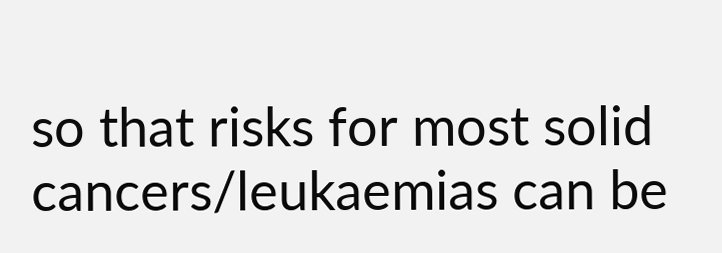so that risks for most solid cancers/leukaemias can be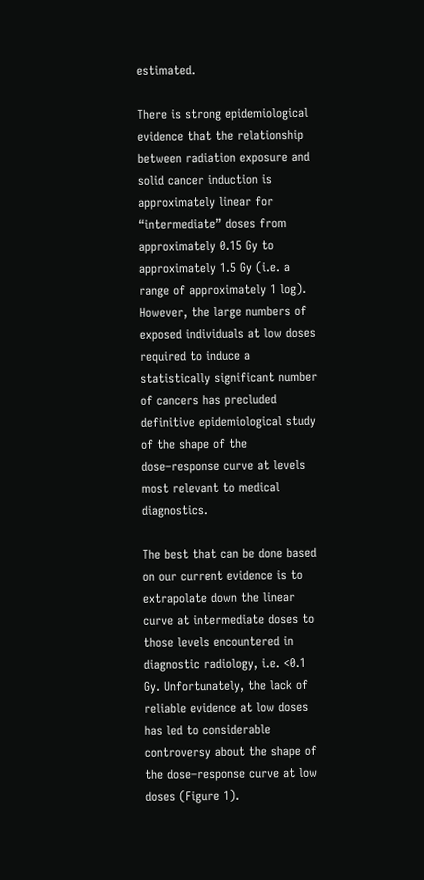estimated.

There is strong epidemiological evidence that the relationship between radiation exposure and solid cancer induction is approximately linear for “intermediate” doses from approximately 0.15 Gy to approximately 1.5 Gy (i.e. a range of approximately 1 log). However, the large numbers of exposed individuals at low doses required to induce a statistically significant number of cancers has precluded definitive epidemiological study of the shape of the dose–response curve at levels most relevant to medical diagnostics.

The best that can be done based on our current evidence is to extrapolate down the linear curve at intermediate doses to those levels encountered in diagnostic radiology, i.e. <0.1 Gy. Unfortunately, the lack of reliable evidence at low doses has led to considerable controversy about the shape of the dose–response curve at low doses (Figure 1).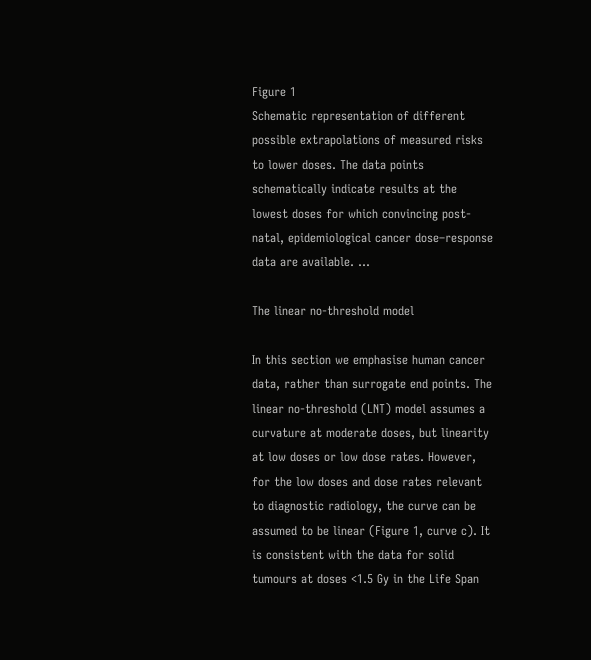Figure 1
Schematic representation of different possible extrapolations of measured risks to lower doses. The data points schematically indicate results at the lowest doses for which convincing post-natal, epidemiological cancer dose–response data are available. ...

The linear no-threshold model

In this section we emphasise human cancer data, rather than surrogate end points. The linear no-threshold (LNT) model assumes a curvature at moderate doses, but linearity at low doses or low dose rates. However, for the low doses and dose rates relevant to diagnostic radiology, the curve can be assumed to be linear (Figure 1, curve c). It is consistent with the data for solid tumours at doses <1.5 Gy in the Life Span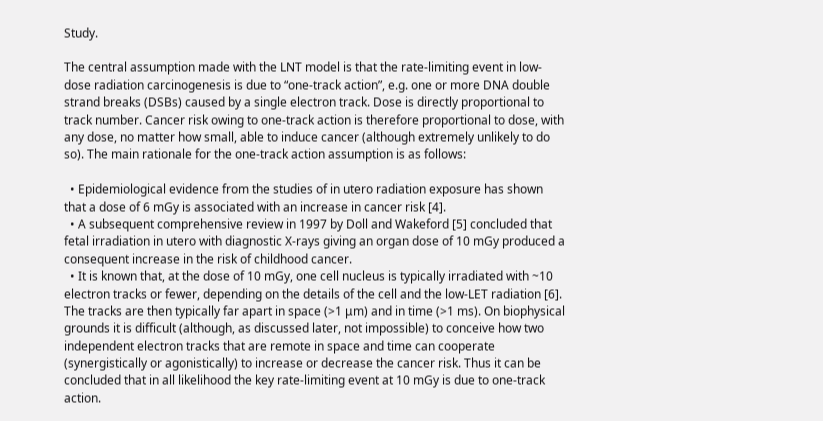Study.

The central assumption made with the LNT model is that the rate-limiting event in low-dose radiation carcinogenesis is due to “one-track action”, e.g. one or more DNA double strand breaks (DSBs) caused by a single electron track. Dose is directly proportional to track number. Cancer risk owing to one-track action is therefore proportional to dose, with any dose, no matter how small, able to induce cancer (although extremely unlikely to do so). The main rationale for the one-track action assumption is as follows:

  • Epidemiological evidence from the studies of in utero radiation exposure has shown that a dose of 6 mGy is associated with an increase in cancer risk [4].
  • A subsequent comprehensive review in 1997 by Doll and Wakeford [5] concluded that fetal irradiation in utero with diagnostic X-rays giving an organ dose of 10 mGy produced a consequent increase in the risk of childhood cancer.
  • It is known that, at the dose of 10 mGy, one cell nucleus is typically irradiated with ~10 electron tracks or fewer, depending on the details of the cell and the low-LET radiation [6]. The tracks are then typically far apart in space (>1 μm) and in time (>1 ms). On biophysical grounds it is difficult (although, as discussed later, not impossible) to conceive how two independent electron tracks that are remote in space and time can cooperate (synergistically or agonistically) to increase or decrease the cancer risk. Thus it can be concluded that in all likelihood the key rate-limiting event at 10 mGy is due to one-track action.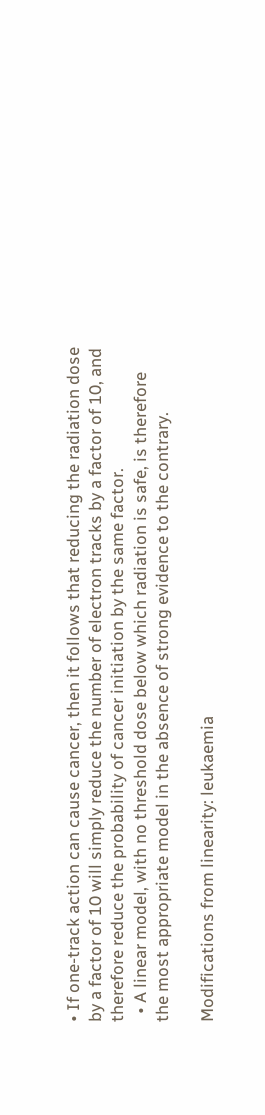• If one-track action can cause cancer, then it follows that reducing the radiation dose by a factor of 10 will simply reduce the number of electron tracks by a factor of 10, and therefore reduce the probability of cancer initiation by the same factor.
  • A linear model, with no threshold dose below which radiation is safe, is therefore the most appropriate model in the absence of strong evidence to the contrary.

Modifications from linearity: leukaemia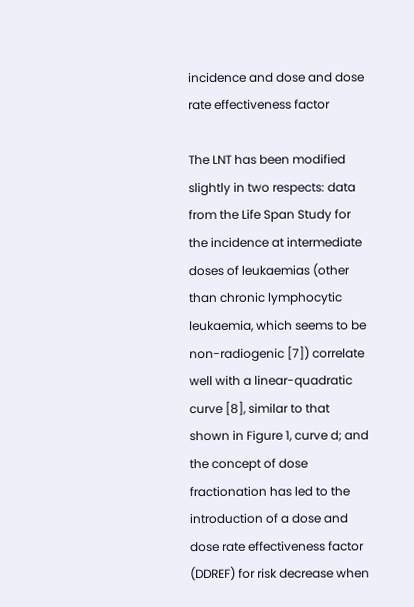incidence and dose and dose rate effectiveness factor

The LNT has been modified slightly in two respects: data from the Life Span Study for the incidence at intermediate doses of leukaemias (other than chronic lymphocytic leukaemia, which seems to be non-radiogenic [7]) correlate well with a linear-quadratic curve [8], similar to that shown in Figure 1, curve d; and the concept of dose fractionation has led to the introduction of a dose and dose rate effectiveness factor (DDREF) for risk decrease when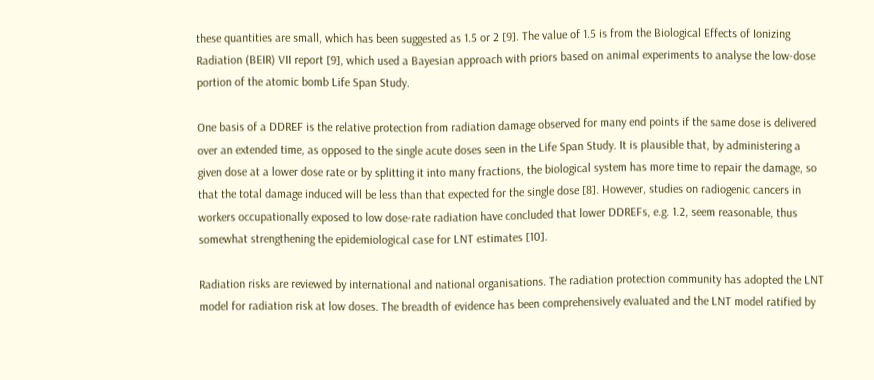these quantities are small, which has been suggested as 1.5 or 2 [9]. The value of 1.5 is from the Biological Effects of Ionizing Radiation (BEIR) VII report [9], which used a Bayesian approach with priors based on animal experiments to analyse the low-dose portion of the atomic bomb Life Span Study.

One basis of a DDREF is the relative protection from radiation damage observed for many end points if the same dose is delivered over an extended time, as opposed to the single acute doses seen in the Life Span Study. It is plausible that, by administering a given dose at a lower dose rate or by splitting it into many fractions, the biological system has more time to repair the damage, so that the total damage induced will be less than that expected for the single dose [8]. However, studies on radiogenic cancers in workers occupationally exposed to low dose-rate radiation have concluded that lower DDREFs, e.g. 1.2, seem reasonable, thus somewhat strengthening the epidemiological case for LNT estimates [10].

Radiation risks are reviewed by international and national organisations. The radiation protection community has adopted the LNT model for radiation risk at low doses. The breadth of evidence has been comprehensively evaluated and the LNT model ratified by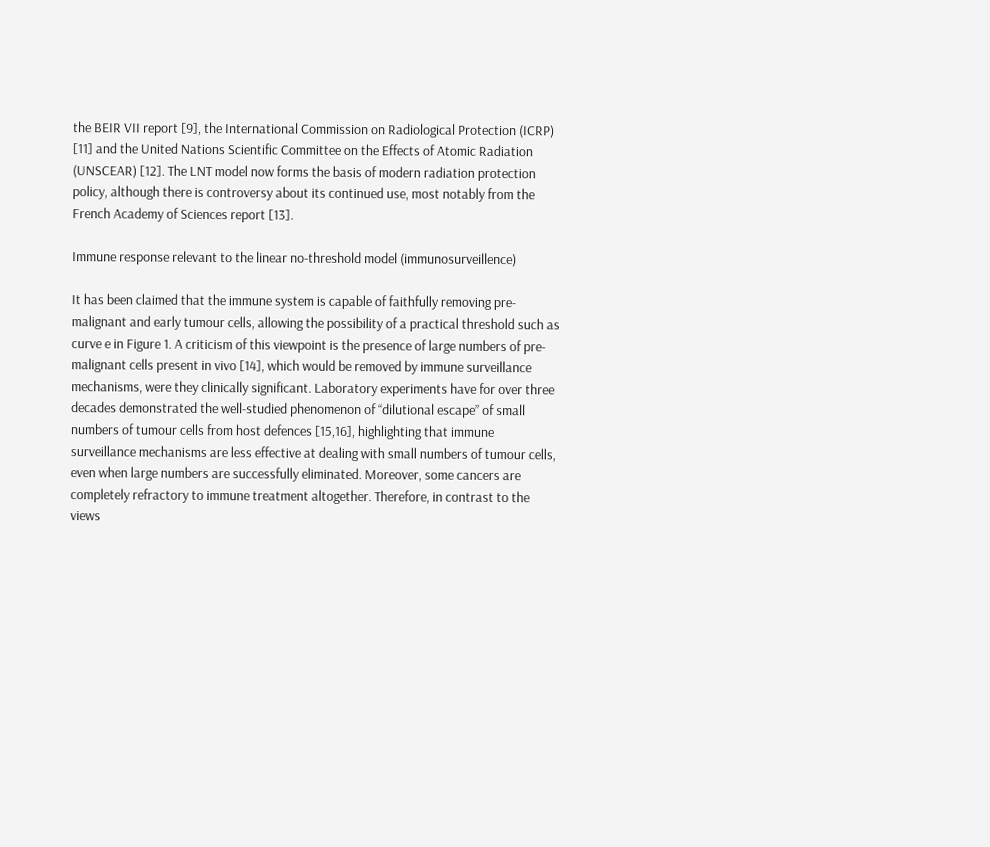the BEIR VII report [9], the International Commission on Radiological Protection (ICRP) [11] and the United Nations Scientific Committee on the Effects of Atomic Radiation (UNSCEAR) [12]. The LNT model now forms the basis of modern radiation protection policy, although there is controversy about its continued use, most notably from the French Academy of Sciences report [13].

Immune response relevant to the linear no-threshold model (immunosurveillence)

It has been claimed that the immune system is capable of faithfully removing pre-malignant and early tumour cells, allowing the possibility of a practical threshold such as curve e in Figure 1. A criticism of this viewpoint is the presence of large numbers of pre-malignant cells present in vivo [14], which would be removed by immune surveillance mechanisms, were they clinically significant. Laboratory experiments have for over three decades demonstrated the well-studied phenomenon of “dilutional escape” of small numbers of tumour cells from host defences [15,16], highlighting that immune surveillance mechanisms are less effective at dealing with small numbers of tumour cells, even when large numbers are successfully eliminated. Moreover, some cancers are completely refractory to immune treatment altogether. Therefore, in contrast to the views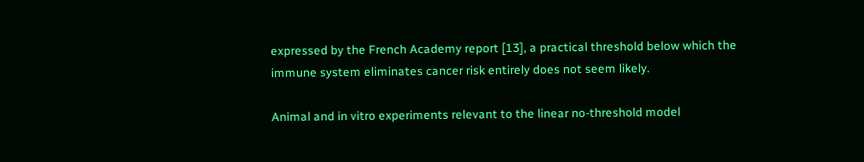expressed by the French Academy report [13], a practical threshold below which the immune system eliminates cancer risk entirely does not seem likely.

Animal and in vitro experiments relevant to the linear no-threshold model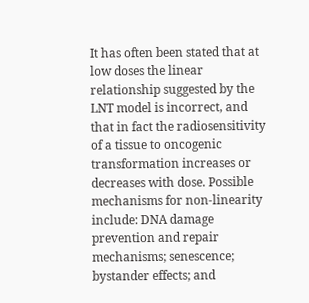It has often been stated that at low doses the linear relationship suggested by the LNT model is incorrect, and that in fact the radiosensitivity of a tissue to oncogenic transformation increases or decreases with dose. Possible mechanisms for non-linearity include: DNA damage prevention and repair mechanisms; senescence; bystander effects; and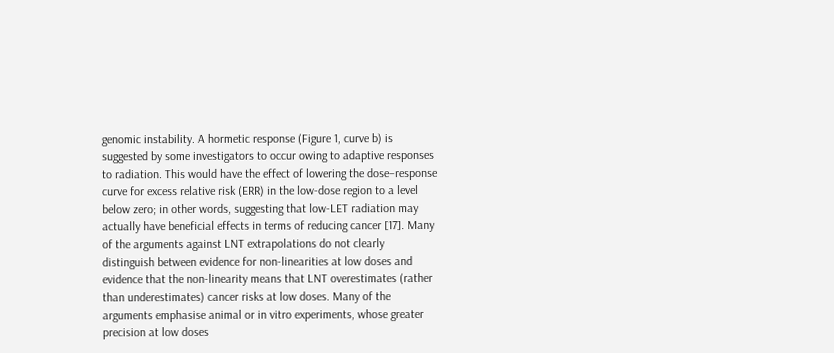genomic instability. A hormetic response (Figure 1, curve b) is suggested by some investigators to occur owing to adaptive responses to radiation. This would have the effect of lowering the dose–response curve for excess relative risk (ERR) in the low-dose region to a level below zero; in other words, suggesting that low-LET radiation may actually have beneficial effects in terms of reducing cancer [17]. Many of the arguments against LNT extrapolations do not clearly distinguish between evidence for non-linearities at low doses and evidence that the non-linearity means that LNT overestimates (rather than underestimates) cancer risks at low doses. Many of the arguments emphasise animal or in vitro experiments, whose greater precision at low doses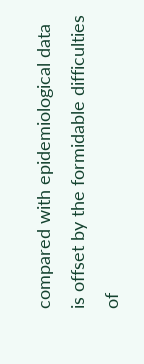compared with epidemiological data is offset by the formidable difficulties of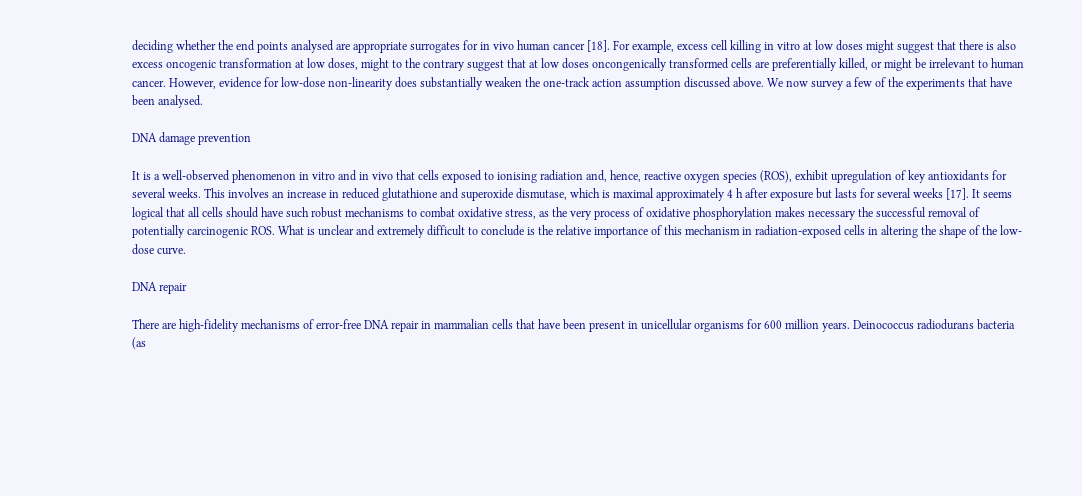deciding whether the end points analysed are appropriate surrogates for in vivo human cancer [18]. For example, excess cell killing in vitro at low doses might suggest that there is also excess oncogenic transformation at low doses, might to the contrary suggest that at low doses oncongenically transformed cells are preferentially killed, or might be irrelevant to human cancer. However, evidence for low-dose non-linearity does substantially weaken the one-track action assumption discussed above. We now survey a few of the experiments that have been analysed.

DNA damage prevention

It is a well-observed phenomenon in vitro and in vivo that cells exposed to ionising radiation and, hence, reactive oxygen species (ROS), exhibit upregulation of key antioxidants for several weeks. This involves an increase in reduced glutathione and superoxide dismutase, which is maximal approximately 4 h after exposure but lasts for several weeks [17]. It seems logical that all cells should have such robust mechanisms to combat oxidative stress, as the very process of oxidative phosphorylation makes necessary the successful removal of potentially carcinogenic ROS. What is unclear and extremely difficult to conclude is the relative importance of this mechanism in radiation-exposed cells in altering the shape of the low-dose curve.

DNA repair

There are high-fidelity mechanisms of error-free DNA repair in mammalian cells that have been present in unicellular organisms for 600 million years. Deinococcus radiodurans bacteria (as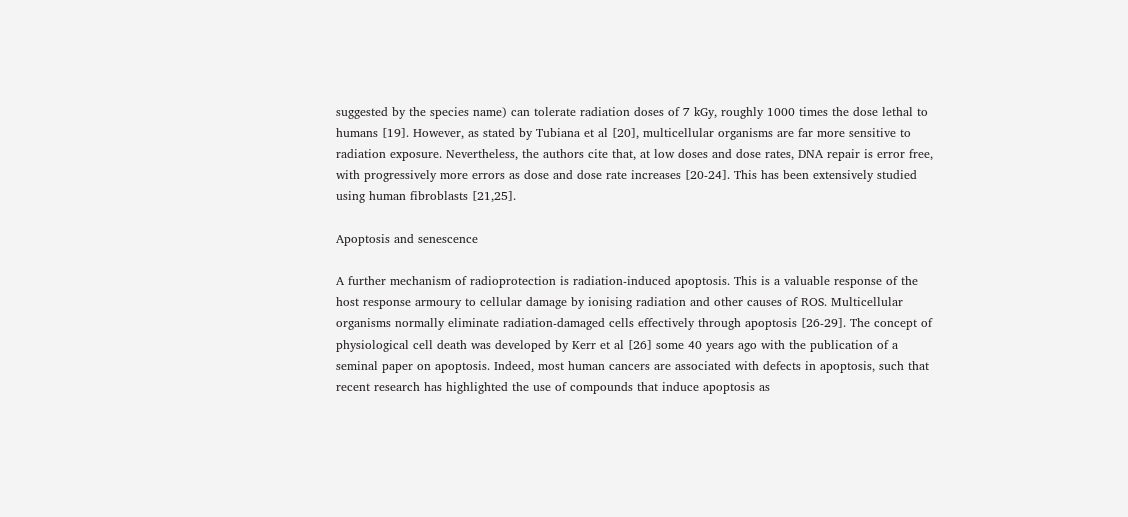suggested by the species name) can tolerate radiation doses of 7 kGy, roughly 1000 times the dose lethal to humans [19]. However, as stated by Tubiana et al [20], multicellular organisms are far more sensitive to radiation exposure. Nevertheless, the authors cite that, at low doses and dose rates, DNA repair is error free, with progressively more errors as dose and dose rate increases [20-24]. This has been extensively studied using human fibroblasts [21,25].

Apoptosis and senescence

A further mechanism of radioprotection is radiation-induced apoptosis. This is a valuable response of the host response armoury to cellular damage by ionising radiation and other causes of ROS. Multicellular organisms normally eliminate radiation-damaged cells effectively through apoptosis [26-29]. The concept of physiological cell death was developed by Kerr et al [26] some 40 years ago with the publication of a seminal paper on apoptosis. Indeed, most human cancers are associated with defects in apoptosis, such that recent research has highlighted the use of compounds that induce apoptosis as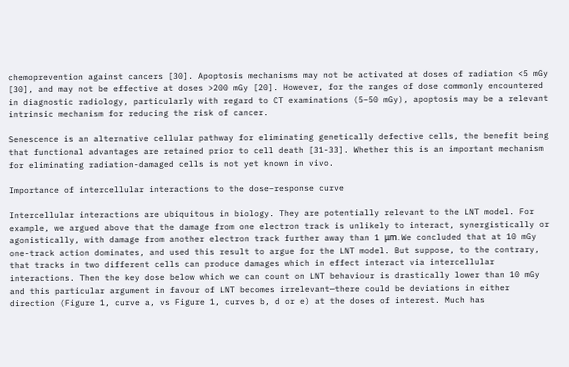chemoprevention against cancers [30]. Apoptosis mechanisms may not be activated at doses of radiation <5 mGy [30], and may not be effective at doses >200 mGy [20]. However, for the ranges of dose commonly encountered in diagnostic radiology, particularly with regard to CT examinations (5–50 mGy), apoptosis may be a relevant intrinsic mechanism for reducing the risk of cancer.

Senescence is an alternative cellular pathway for eliminating genetically defective cells, the benefit being that functional advantages are retained prior to cell death [31-33]. Whether this is an important mechanism for eliminating radiation-damaged cells is not yet known in vivo.

Importance of intercellular interactions to the dose–response curve

Intercellular interactions are ubiquitous in biology. They are potentially relevant to the LNT model. For example, we argued above that the damage from one electron track is unlikely to interact, synergistically or agonistically, with damage from another electron track further away than 1 μm. We concluded that at 10 mGy one-track action dominates, and used this result to argue for the LNT model. But suppose, to the contrary, that tracks in two different cells can produce damages which in effect interact via intercellular interactions. Then the key dose below which we can count on LNT behaviour is drastically lower than 10 mGy and this particular argument in favour of LNT becomes irrelevant—there could be deviations in either direction (Figure 1, curve a, vs Figure 1, curves b, d or e) at the doses of interest. Much has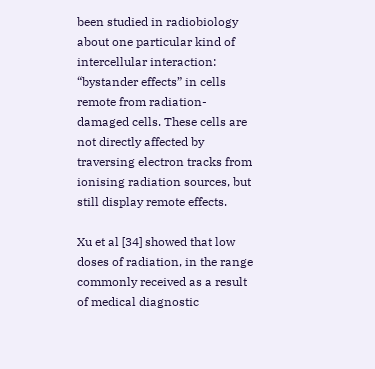been studied in radiobiology about one particular kind of intercellular interaction: “bystander effects” in cells remote from radiation-damaged cells. These cells are not directly affected by traversing electron tracks from ionising radiation sources, but still display remote effects.

Xu et al [34] showed that low doses of radiation, in the range commonly received as a result of medical diagnostic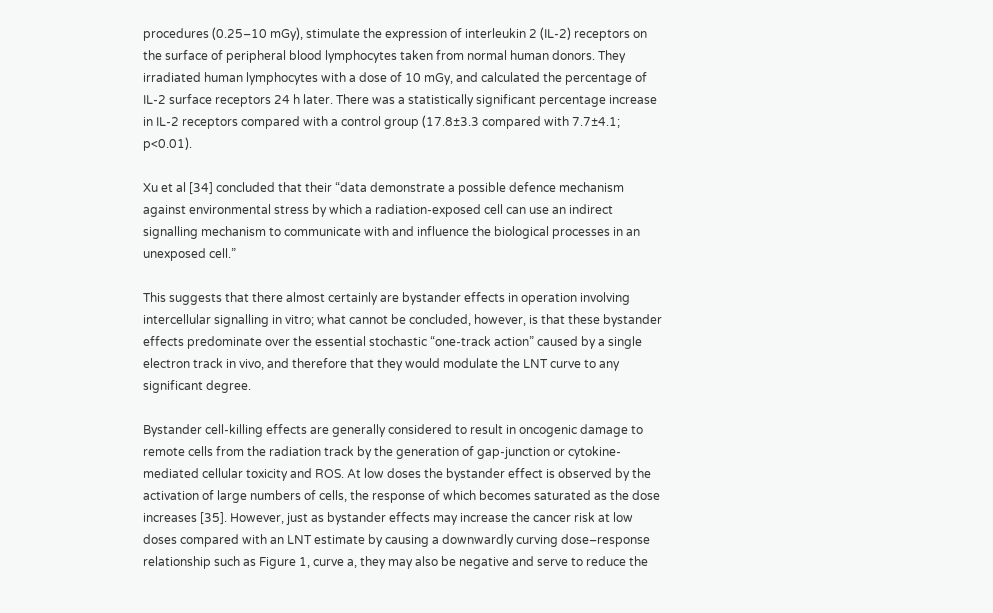procedures (0.25–10 mGy), stimulate the expression of interleukin 2 (IL-2) receptors on the surface of peripheral blood lymphocytes taken from normal human donors. They irradiated human lymphocytes with a dose of 10 mGy, and calculated the percentage of IL-2 surface receptors 24 h later. There was a statistically significant percentage increase in IL-2 receptors compared with a control group (17.8±3.3 compared with 7.7±4.1; p<0.01).

Xu et al [34] concluded that their “data demonstrate a possible defence mechanism against environmental stress by which a radiation-exposed cell can use an indirect signalling mechanism to communicate with and influence the biological processes in an unexposed cell.”

This suggests that there almost certainly are bystander effects in operation involving intercellular signalling in vitro; what cannot be concluded, however, is that these bystander effects predominate over the essential stochastic “one-track action” caused by a single electron track in vivo, and therefore that they would modulate the LNT curve to any significant degree.

Bystander cell-killing effects are generally considered to result in oncogenic damage to remote cells from the radiation track by the generation of gap-junction or cytokine-mediated cellular toxicity and ROS. At low doses the bystander effect is observed by the activation of large numbers of cells, the response of which becomes saturated as the dose increases [35]. However, just as bystander effects may increase the cancer risk at low doses compared with an LNT estimate by causing a downwardly curving dose–response relationship such as Figure 1, curve a, they may also be negative and serve to reduce the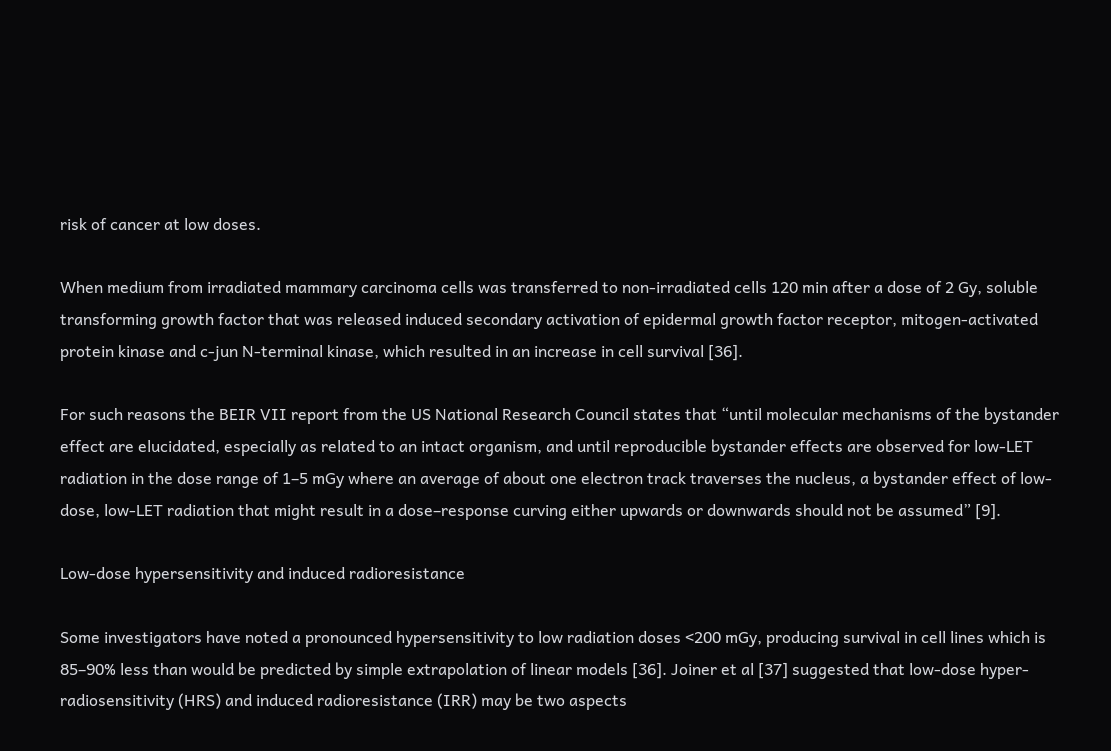risk of cancer at low doses.

When medium from irradiated mammary carcinoma cells was transferred to non-irradiated cells 120 min after a dose of 2 Gy, soluble transforming growth factor that was released induced secondary activation of epidermal growth factor receptor, mitogen-activated protein kinase and c-jun N-terminal kinase, which resulted in an increase in cell survival [36].

For such reasons the BEIR VII report from the US National Research Council states that “until molecular mechanisms of the bystander effect are elucidated, especially as related to an intact organism, and until reproducible bystander effects are observed for low-LET radiation in the dose range of 1–5 mGy where an average of about one electron track traverses the nucleus, a bystander effect of low-dose, low-LET radiation that might result in a dose–response curving either upwards or downwards should not be assumed” [9].

Low-dose hypersensitivity and induced radioresistance

Some investigators have noted a pronounced hypersensitivity to low radiation doses <200 mGy, producing survival in cell lines which is 85–90% less than would be predicted by simple extrapolation of linear models [36]. Joiner et al [37] suggested that low-dose hyper-radiosensitivity (HRS) and induced radioresistance (IRR) may be two aspects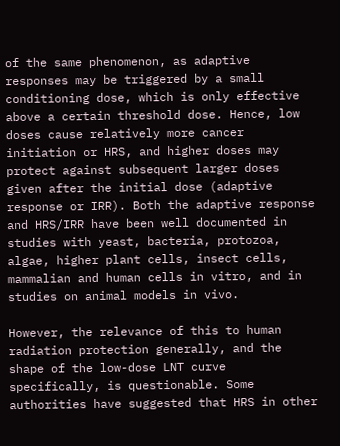of the same phenomenon, as adaptive responses may be triggered by a small conditioning dose, which is only effective above a certain threshold dose. Hence, low doses cause relatively more cancer initiation or HRS, and higher doses may protect against subsequent larger doses given after the initial dose (adaptive response or IRR). Both the adaptive response and HRS/IRR have been well documented in studies with yeast, bacteria, protozoa, algae, higher plant cells, insect cells, mammalian and human cells in vitro, and in studies on animal models in vivo.

However, the relevance of this to human radiation protection generally, and the shape of the low-dose LNT curve specifically, is questionable. Some authorities have suggested that HRS in other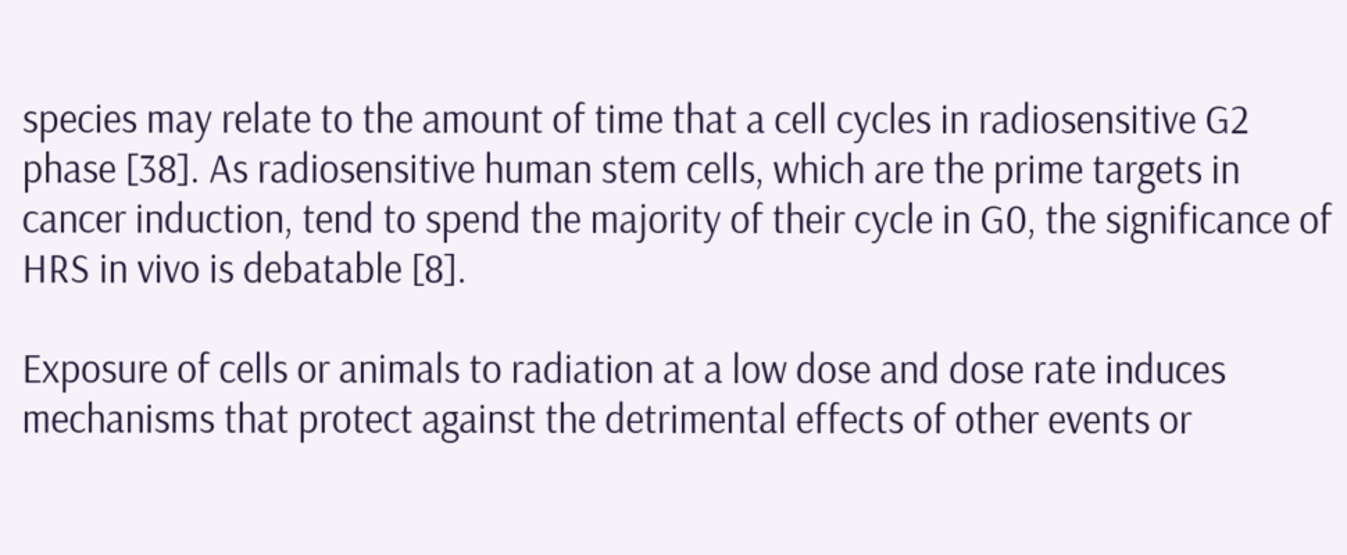species may relate to the amount of time that a cell cycles in radiosensitive G2 phase [38]. As radiosensitive human stem cells, which are the prime targets in cancer induction, tend to spend the majority of their cycle in G0, the significance of HRS in vivo is debatable [8].

Exposure of cells or animals to radiation at a low dose and dose rate induces mechanisms that protect against the detrimental effects of other events or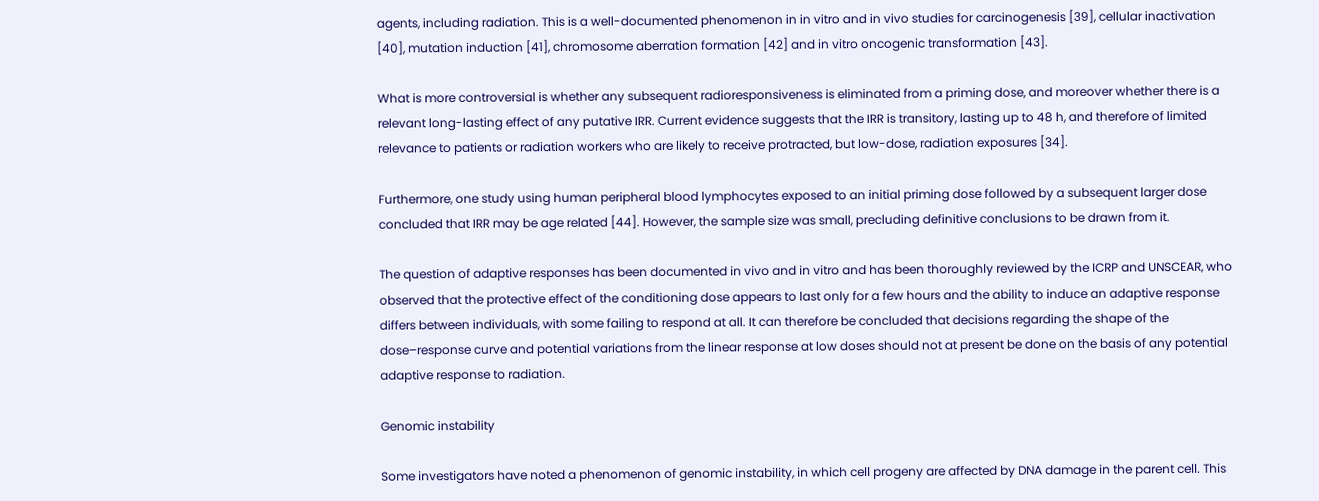agents, including radiation. This is a well-documented phenomenon in in vitro and in vivo studies for carcinogenesis [39], cellular inactivation [40], mutation induction [41], chromosome aberration formation [42] and in vitro oncogenic transformation [43].

What is more controversial is whether any subsequent radioresponsiveness is eliminated from a priming dose, and moreover whether there is a relevant long-lasting effect of any putative IRR. Current evidence suggests that the IRR is transitory, lasting up to 48 h, and therefore of limited relevance to patients or radiation workers who are likely to receive protracted, but low-dose, radiation exposures [34].

Furthermore, one study using human peripheral blood lymphocytes exposed to an initial priming dose followed by a subsequent larger dose concluded that IRR may be age related [44]. However, the sample size was small, precluding definitive conclusions to be drawn from it.

The question of adaptive responses has been documented in vivo and in vitro and has been thoroughly reviewed by the ICRP and UNSCEAR, who observed that the protective effect of the conditioning dose appears to last only for a few hours and the ability to induce an adaptive response differs between individuals, with some failing to respond at all. It can therefore be concluded that decisions regarding the shape of the dose–response curve and potential variations from the linear response at low doses should not at present be done on the basis of any potential adaptive response to radiation.

Genomic instability

Some investigators have noted a phenomenon of genomic instability, in which cell progeny are affected by DNA damage in the parent cell. This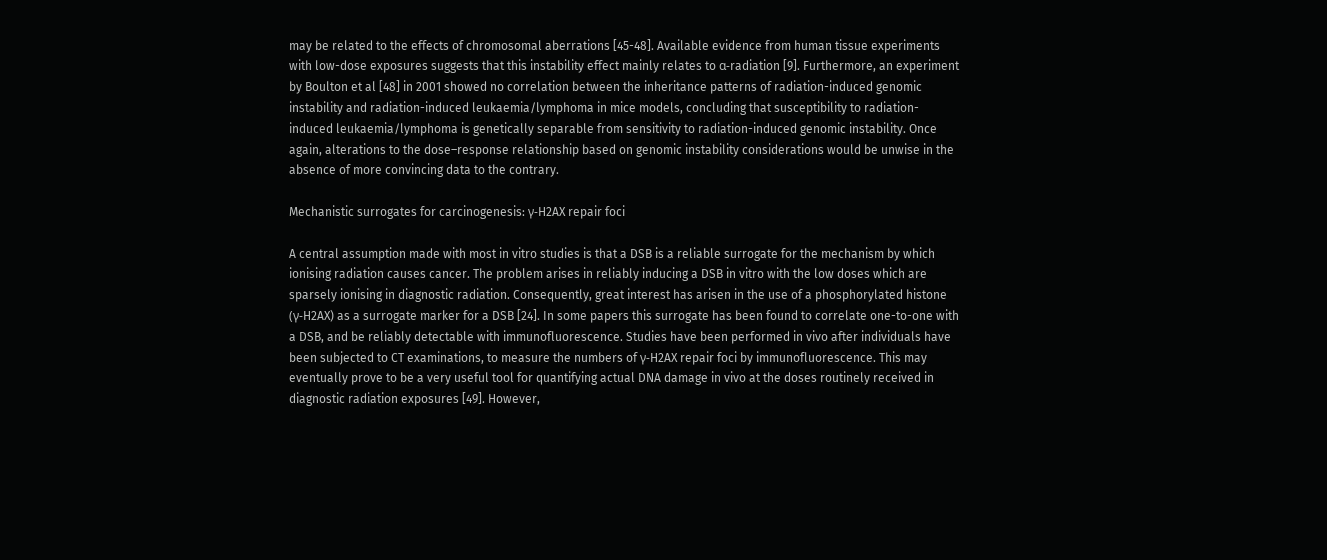may be related to the effects of chromosomal aberrations [45-48]. Available evidence from human tissue experiments with low-dose exposures suggests that this instability effect mainly relates to α-radiation [9]. Furthermore, an experiment by Boulton et al [48] in 2001 showed no correlation between the inheritance patterns of radiation-induced genomic instability and radiation-induced leukaemia/lymphoma in mice models, concluding that susceptibility to radiation-induced leukaemia/lymphoma is genetically separable from sensitivity to radiation-induced genomic instability. Once again, alterations to the dose–response relationship based on genomic instability considerations would be unwise in the absence of more convincing data to the contrary.

Mechanistic surrogates for carcinogenesis: γ-H2AX repair foci

A central assumption made with most in vitro studies is that a DSB is a reliable surrogate for the mechanism by which ionising radiation causes cancer. The problem arises in reliably inducing a DSB in vitro with the low doses which are sparsely ionising in diagnostic radiation. Consequently, great interest has arisen in the use of a phosphorylated histone (γ-H2AX) as a surrogate marker for a DSB [24]. In some papers this surrogate has been found to correlate one-to-one with a DSB, and be reliably detectable with immunofluorescence. Studies have been performed in vivo after individuals have been subjected to CT examinations, to measure the numbers of γ-H2AX repair foci by immunofluorescence. This may eventually prove to be a very useful tool for quantifying actual DNA damage in vivo at the doses routinely received in diagnostic radiation exposures [49]. However,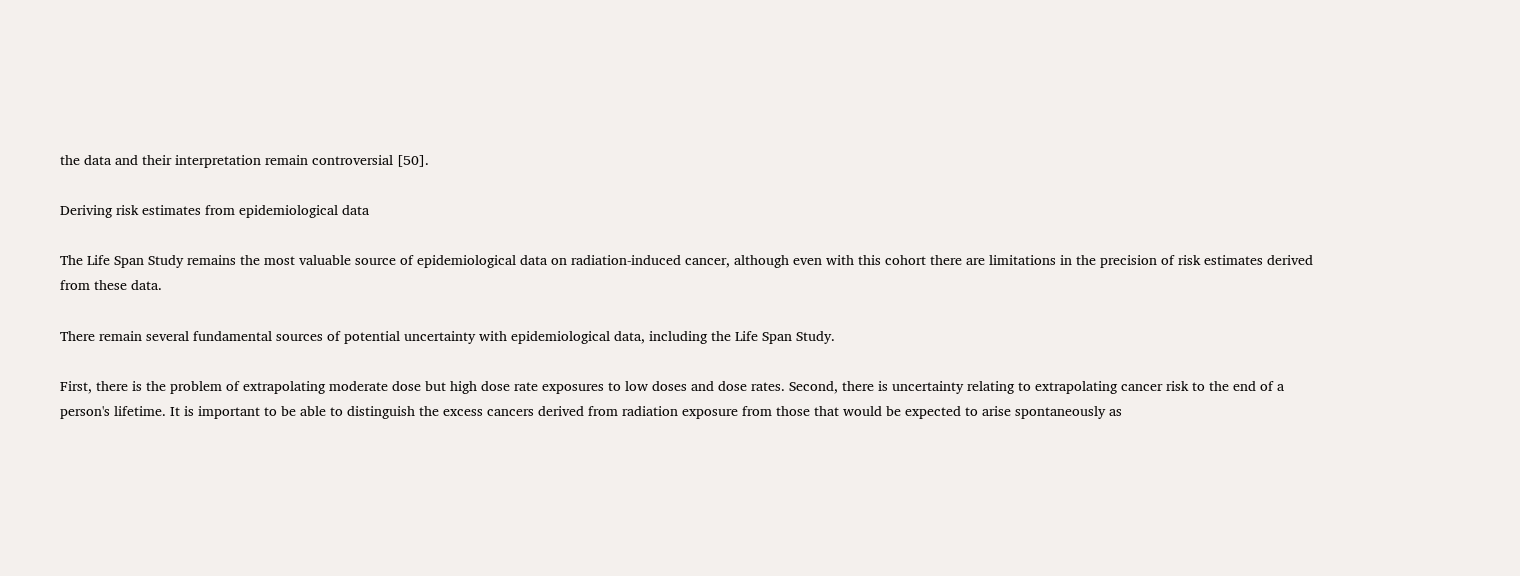the data and their interpretation remain controversial [50].

Deriving risk estimates from epidemiological data

The Life Span Study remains the most valuable source of epidemiological data on radiation-induced cancer, although even with this cohort there are limitations in the precision of risk estimates derived from these data.

There remain several fundamental sources of potential uncertainty with epidemiological data, including the Life Span Study.

First, there is the problem of extrapolating moderate dose but high dose rate exposures to low doses and dose rates. Second, there is uncertainty relating to extrapolating cancer risk to the end of a person's lifetime. It is important to be able to distinguish the excess cancers derived from radiation exposure from those that would be expected to arise spontaneously as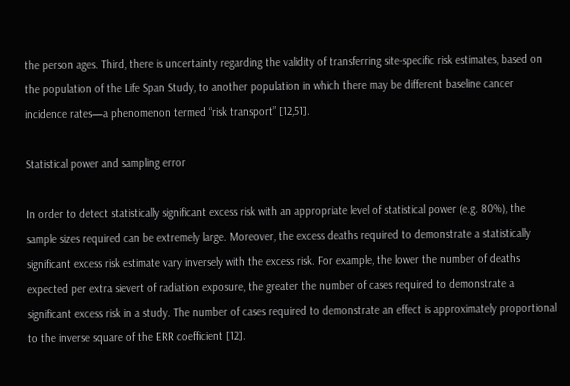the person ages. Third, there is uncertainty regarding the validity of transferring site-specific risk estimates, based on the population of the Life Span Study, to another population in which there may be different baseline cancer incidence rates—a phenomenon termed “risk transport” [12,51].

Statistical power and sampling error

In order to detect statistically significant excess risk with an appropriate level of statistical power (e.g. 80%), the sample sizes required can be extremely large. Moreover, the excess deaths required to demonstrate a statistically significant excess risk estimate vary inversely with the excess risk. For example, the lower the number of deaths expected per extra sievert of radiation exposure, the greater the number of cases required to demonstrate a significant excess risk in a study. The number of cases required to demonstrate an effect is approximately proportional to the inverse square of the ERR coefficient [12].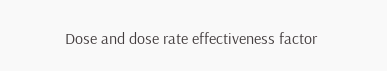Dose and dose rate effectiveness factor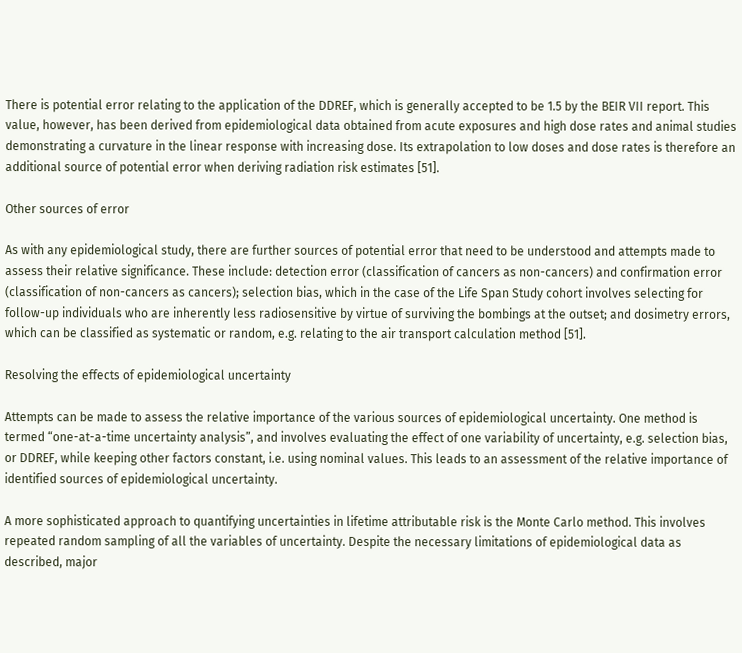There is potential error relating to the application of the DDREF, which is generally accepted to be 1.5 by the BEIR VII report. This value, however, has been derived from epidemiological data obtained from acute exposures and high dose rates and animal studies demonstrating a curvature in the linear response with increasing dose. Its extrapolation to low doses and dose rates is therefore an additional source of potential error when deriving radiation risk estimates [51].

Other sources of error

As with any epidemiological study, there are further sources of potential error that need to be understood and attempts made to assess their relative significance. These include: detection error (classification of cancers as non-cancers) and confirmation error (classification of non-cancers as cancers); selection bias, which in the case of the Life Span Study cohort involves selecting for follow-up individuals who are inherently less radiosensitive by virtue of surviving the bombings at the outset; and dosimetry errors, which can be classified as systematic or random, e.g. relating to the air transport calculation method [51].

Resolving the effects of epidemiological uncertainty

Attempts can be made to assess the relative importance of the various sources of epidemiological uncertainty. One method is termed “one-at-a-time uncertainty analysis”, and involves evaluating the effect of one variability of uncertainty, e.g. selection bias, or DDREF, while keeping other factors constant, i.e. using nominal values. This leads to an assessment of the relative importance of identified sources of epidemiological uncertainty.

A more sophisticated approach to quantifying uncertainties in lifetime attributable risk is the Monte Carlo method. This involves repeated random sampling of all the variables of uncertainty. Despite the necessary limitations of epidemiological data as described, major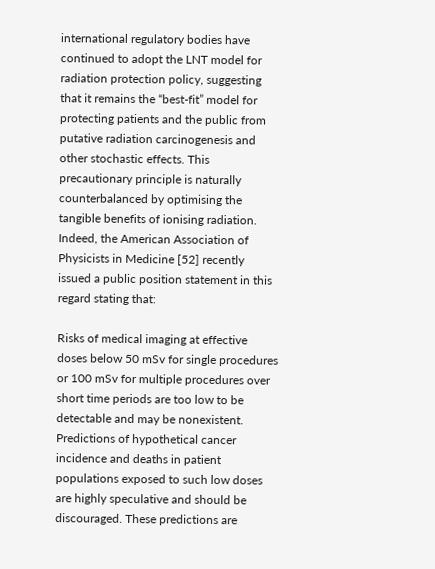international regulatory bodies have continued to adopt the LNT model for radiation protection policy, suggesting that it remains the “best-fit” model for protecting patients and the public from putative radiation carcinogenesis and other stochastic effects. This precautionary principle is naturally counterbalanced by optimising the tangible benefits of ionising radiation. Indeed, the American Association of Physicists in Medicine [52] recently issued a public position statement in this regard stating that:

Risks of medical imaging at effective doses below 50 mSv for single procedures or 100 mSv for multiple procedures over short time periods are too low to be detectable and may be nonexistent. Predictions of hypothetical cancer incidence and deaths in patient populations exposed to such low doses are highly speculative and should be discouraged. These predictions are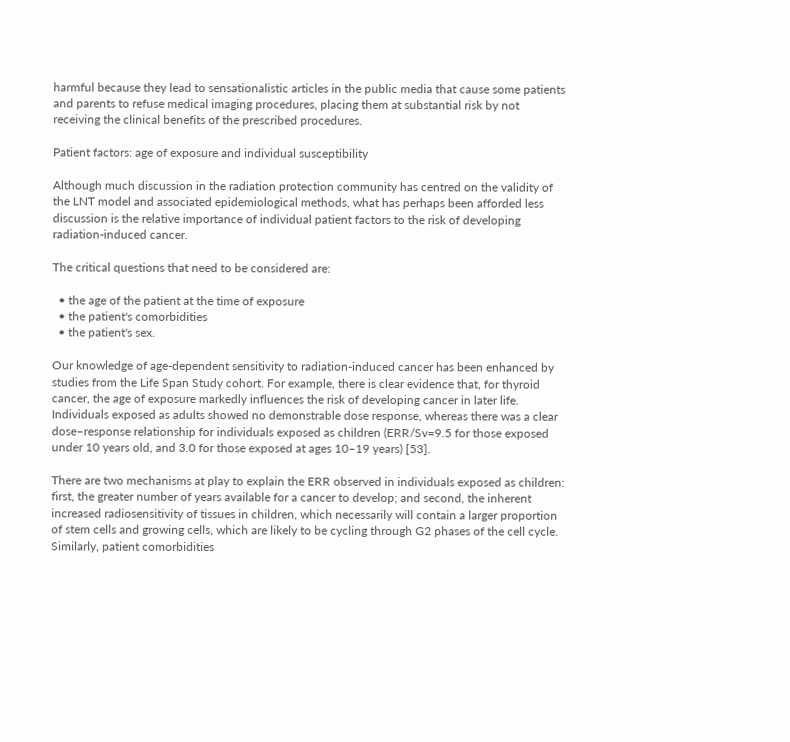harmful because they lead to sensationalistic articles in the public media that cause some patients and parents to refuse medical imaging procedures, placing them at substantial risk by not receiving the clinical benefits of the prescribed procedures.

Patient factors: age of exposure and individual susceptibility

Although much discussion in the radiation protection community has centred on the validity of the LNT model and associated epidemiological methods, what has perhaps been afforded less discussion is the relative importance of individual patient factors to the risk of developing radiation-induced cancer.

The critical questions that need to be considered are:

  • the age of the patient at the time of exposure
  • the patient's comorbidities
  • the patient's sex.

Our knowledge of age-dependent sensitivity to radiation-induced cancer has been enhanced by studies from the Life Span Study cohort. For example, there is clear evidence that, for thyroid cancer, the age of exposure markedly influences the risk of developing cancer in later life. Individuals exposed as adults showed no demonstrable dose response, whereas there was a clear dose–response relationship for individuals exposed as children (ERR/Sv=9.5 for those exposed under 10 years old, and 3.0 for those exposed at ages 10–19 years) [53].

There are two mechanisms at play to explain the ERR observed in individuals exposed as children: first, the greater number of years available for a cancer to develop; and second, the inherent increased radiosensitivity of tissues in children, which necessarily will contain a larger proportion of stem cells and growing cells, which are likely to be cycling through G2 phases of the cell cycle. Similarly, patient comorbidities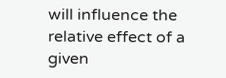will influence the relative effect of a given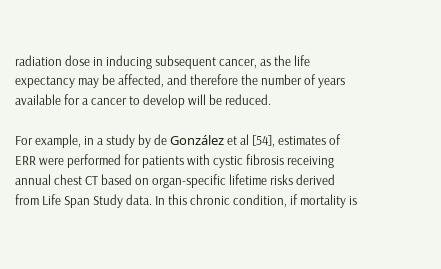radiation dose in inducing subsequent cancer, as the life expectancy may be affected, and therefore the number of years available for a cancer to develop will be reduced.

For example, in a study by de González et al [54], estimates of ERR were performed for patients with cystic fibrosis receiving annual chest CT based on organ-specific lifetime risks derived from Life Span Study data. In this chronic condition, if mortality is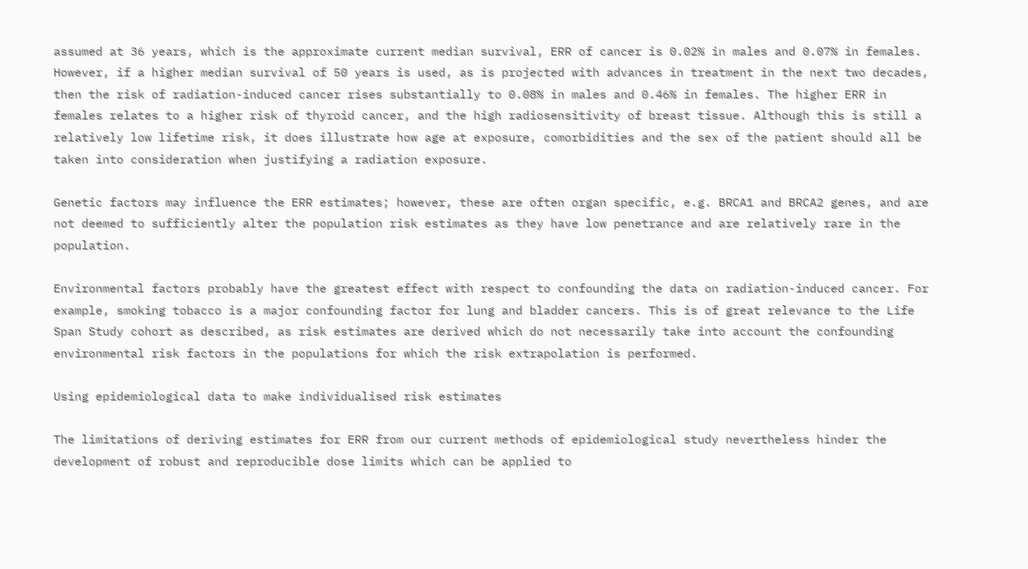assumed at 36 years, which is the approximate current median survival, ERR of cancer is 0.02% in males and 0.07% in females. However, if a higher median survival of 50 years is used, as is projected with advances in treatment in the next two decades, then the risk of radiation-induced cancer rises substantially to 0.08% in males and 0.46% in females. The higher ERR in females relates to a higher risk of thyroid cancer, and the high radiosensitivity of breast tissue. Although this is still a relatively low lifetime risk, it does illustrate how age at exposure, comorbidities and the sex of the patient should all be taken into consideration when justifying a radiation exposure.

Genetic factors may influence the ERR estimates; however, these are often organ specific, e.g. BRCA1 and BRCA2 genes, and are not deemed to sufficiently alter the population risk estimates as they have low penetrance and are relatively rare in the population.

Environmental factors probably have the greatest effect with respect to confounding the data on radiation-induced cancer. For example, smoking tobacco is a major confounding factor for lung and bladder cancers. This is of great relevance to the Life Span Study cohort as described, as risk estimates are derived which do not necessarily take into account the confounding environmental risk factors in the populations for which the risk extrapolation is performed.

Using epidemiological data to make individualised risk estimates

The limitations of deriving estimates for ERR from our current methods of epidemiological study nevertheless hinder the development of robust and reproducible dose limits which can be applied to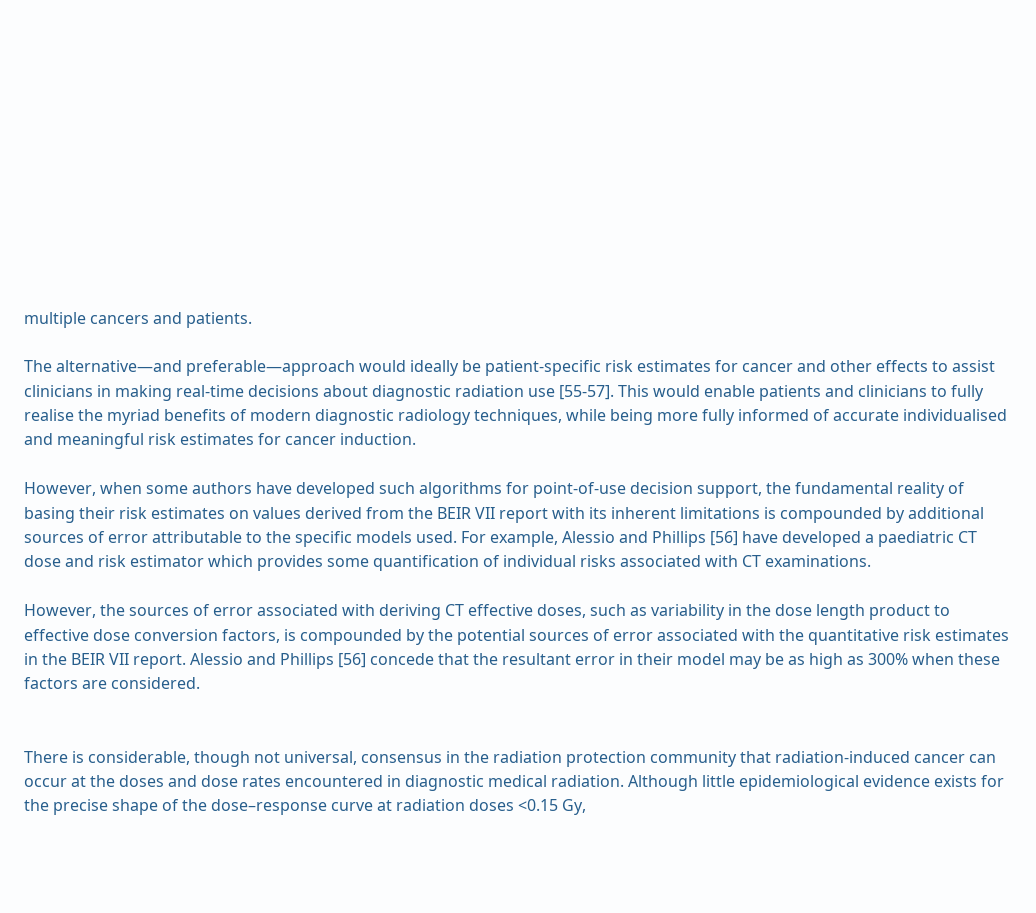multiple cancers and patients.

The alternative—and preferable—approach would ideally be patient-specific risk estimates for cancer and other effects to assist clinicians in making real-time decisions about diagnostic radiation use [55-57]. This would enable patients and clinicians to fully realise the myriad benefits of modern diagnostic radiology techniques, while being more fully informed of accurate individualised and meaningful risk estimates for cancer induction.

However, when some authors have developed such algorithms for point-of-use decision support, the fundamental reality of basing their risk estimates on values derived from the BEIR VII report with its inherent limitations is compounded by additional sources of error attributable to the specific models used. For example, Alessio and Phillips [56] have developed a paediatric CT dose and risk estimator which provides some quantification of individual risks associated with CT examinations.

However, the sources of error associated with deriving CT effective doses, such as variability in the dose length product to effective dose conversion factors, is compounded by the potential sources of error associated with the quantitative risk estimates in the BEIR VII report. Alessio and Phillips [56] concede that the resultant error in their model may be as high as 300% when these factors are considered.


There is considerable, though not universal, consensus in the radiation protection community that radiation-induced cancer can occur at the doses and dose rates encountered in diagnostic medical radiation. Although little epidemiological evidence exists for the precise shape of the dose–response curve at radiation doses <0.15 Gy,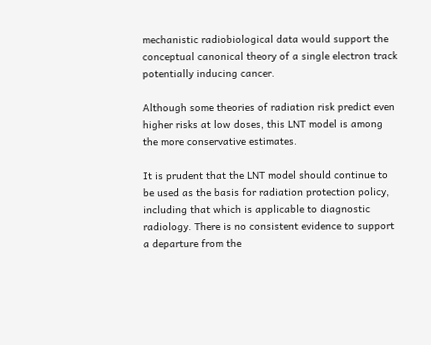mechanistic radiobiological data would support the conceptual canonical theory of a single electron track potentially inducing cancer.

Although some theories of radiation risk predict even higher risks at low doses, this LNT model is among the more conservative estimates.

It is prudent that the LNT model should continue to be used as the basis for radiation protection policy, including that which is applicable to diagnostic radiology. There is no consistent evidence to support a departure from the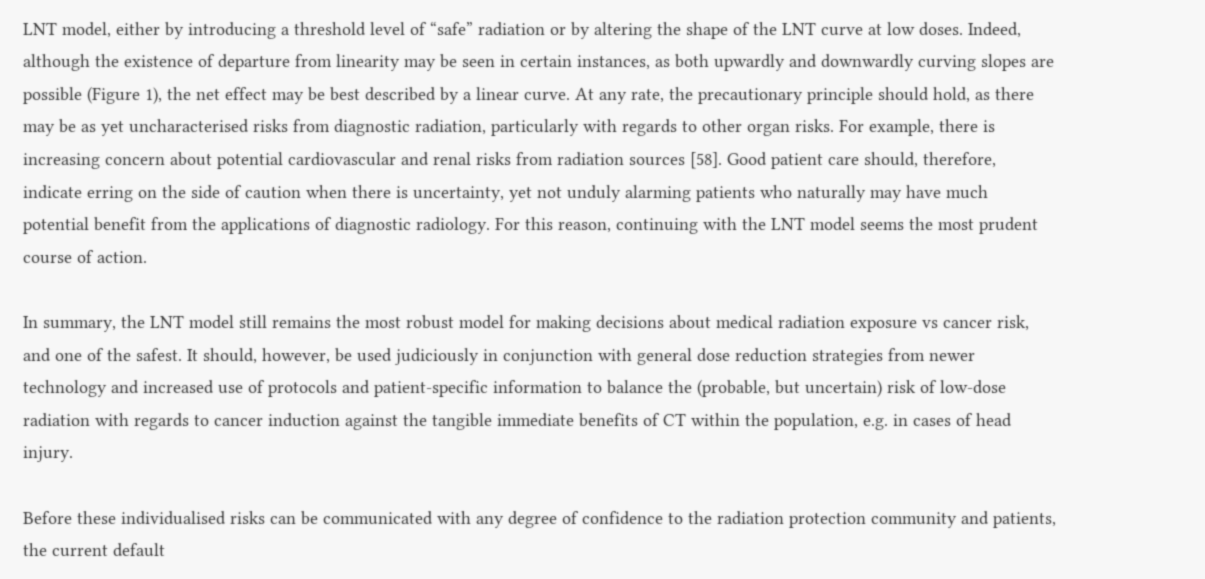LNT model, either by introducing a threshold level of “safe” radiation or by altering the shape of the LNT curve at low doses. Indeed, although the existence of departure from linearity may be seen in certain instances, as both upwardly and downwardly curving slopes are possible (Figure 1), the net effect may be best described by a linear curve. At any rate, the precautionary principle should hold, as there may be as yet uncharacterised risks from diagnostic radiation, particularly with regards to other organ risks. For example, there is increasing concern about potential cardiovascular and renal risks from radiation sources [58]. Good patient care should, therefore, indicate erring on the side of caution when there is uncertainty, yet not unduly alarming patients who naturally may have much potential benefit from the applications of diagnostic radiology. For this reason, continuing with the LNT model seems the most prudent course of action.

In summary, the LNT model still remains the most robust model for making decisions about medical radiation exposure vs cancer risk, and one of the safest. It should, however, be used judiciously in conjunction with general dose reduction strategies from newer technology and increased use of protocols and patient-specific information to balance the (probable, but uncertain) risk of low-dose radiation with regards to cancer induction against the tangible immediate benefits of CT within the population, e.g. in cases of head injury.

Before these individualised risks can be communicated with any degree of confidence to the radiation protection community and patients, the current default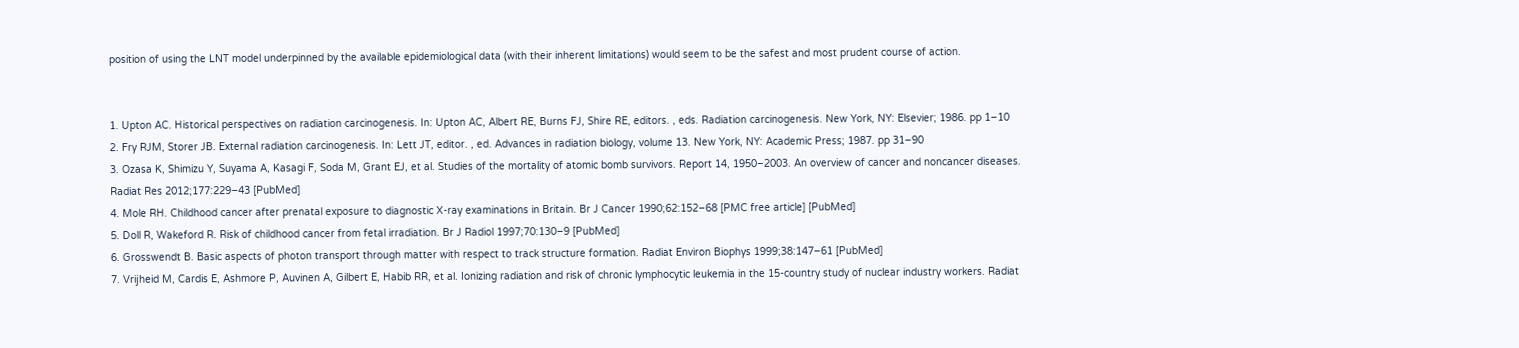position of using the LNT model underpinned by the available epidemiological data (with their inherent limitations) would seem to be the safest and most prudent course of action.


1. Upton AC. Historical perspectives on radiation carcinogenesis. In: Upton AC, Albert RE, Burns FJ, Shire RE, editors. , eds. Radiation carcinogenesis. New York, NY: Elsevier; 1986. pp 1–10
2. Fry RJM, Storer JB. External radiation carcinogenesis. In: Lett JT, editor. , ed. Advances in radiation biology, volume 13. New York, NY: Academic Press; 1987. pp 31–90
3. Ozasa K, Shimizu Y, Suyama A, Kasagi F, Soda M, Grant EJ, et al. Studies of the mortality of atomic bomb survivors. Report 14, 1950–2003. An overview of cancer and noncancer diseases. Radiat Res 2012;177:229–43 [PubMed]
4. Mole RH. Childhood cancer after prenatal exposure to diagnostic X-ray examinations in Britain. Br J Cancer 1990;62:152–68 [PMC free article] [PubMed]
5. Doll R, Wakeford R. Risk of childhood cancer from fetal irradiation. Br J Radiol 1997;70:130–9 [PubMed]
6. Grosswendt B. Basic aspects of photon transport through matter with respect to track structure formation. Radiat Environ Biophys 1999;38:147–61 [PubMed]
7. Vrijheid M, Cardis E, Ashmore P, Auvinen A, Gilbert E, Habib RR, et al. Ionizing radiation and risk of chronic lymphocytic leukemia in the 15-country study of nuclear industry workers. Radiat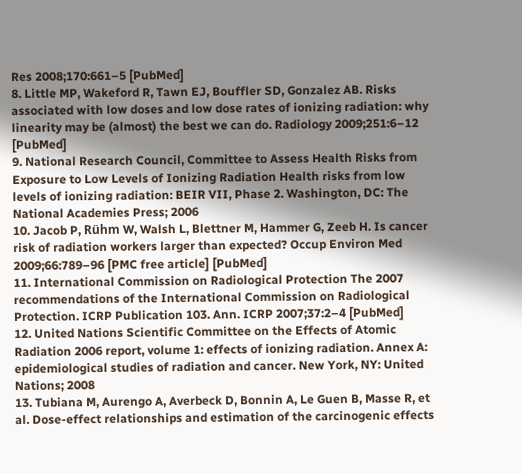Res 2008;170:661–5 [PubMed]
8. Little MP, Wakeford R, Tawn EJ, Bouffler SD, Gonzalez AB. Risks associated with low doses and low dose rates of ionizing radiation: why linearity may be (almost) the best we can do. Radiology 2009;251:6–12 [PubMed]
9. National Research Council, Committee to Assess Health Risks from Exposure to Low Levels of Ionizing Radiation Health risks from low levels of ionizing radiation: BEIR VII, Phase 2. Washington, DC: The National Academies Press; 2006
10. Jacob P, Rühm W, Walsh L, Blettner M, Hammer G, Zeeb H. Is cancer risk of radiation workers larger than expected? Occup Environ Med 2009;66:789–96 [PMC free article] [PubMed]
11. International Commission on Radiological Protection The 2007 recommendations of the International Commission on Radiological Protection. ICRP Publication 103. Ann. ICRP 2007;37:2–4 [PubMed]
12. United Nations Scientific Committee on the Effects of Atomic Radiation 2006 report, volume 1: effects of ionizing radiation. Annex A: epidemiological studies of radiation and cancer. New York, NY: United Nations; 2008
13. Tubiana M, Aurengo A, Averbeck D, Bonnin A, Le Guen B, Masse R, et al. Dose-effect relationships and estimation of the carcinogenic effects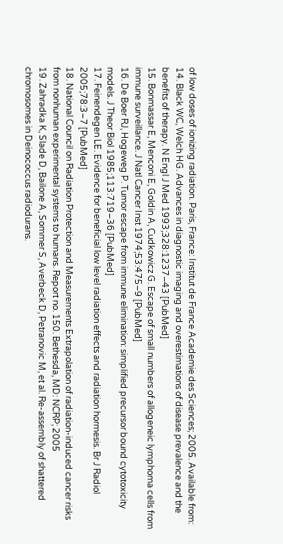of low doses of ionizing radiation. Paris, France: Institut de France Academie des Sciences; 2005. Available from:
14. Black WC, Welch HG. Advances in diagnostic imaging and overestimations of disease prevalence and the benefits of therapy. N Engl J Med 1993;328:1237–43 [PubMed]
15. Bonmassar E, Menconi E, Goldin A, Cudkowicz G. Escape of small numbers of allogeneic lymphoma cells from immune surveillance. J Natl Cancer Inst 1974;53:475–9 [PubMed]
16. De Boer RJ, Hogeweg P. Tumor escape from immune elimination: simplified precursor bound cytotoxicity models. J Theor Biol 1985;113:719–36 [PubMed]
17. Feinendegen LE. Evidence for beneficial low level radiation effects and radiation hormesis. Br J Radiol 2005;78:3–7 [PubMed]
18. National Council on Radiation Protection and Measurements Extrapolation of radiation-induced cancer risks from nonhuman experimental systems to humans. Report no. 150. Bethesda, MD: NCRP; 2005
19. Zahradka K, Slade D, Bailone A, Sommer S, Averbeck D, Petranovic M, et al. Re-assembly of shattered chromosomes in Deinococcus radiodurans.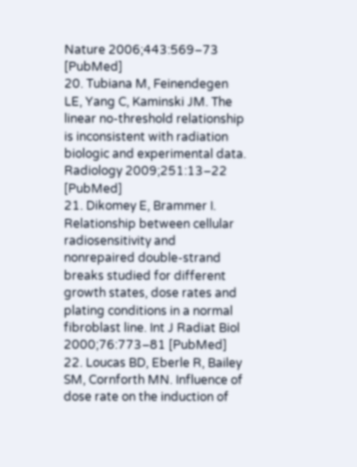Nature 2006;443:569–73 [PubMed]
20. Tubiana M, Feinendegen LE, Yang C, Kaminski JM. The linear no-threshold relationship is inconsistent with radiation biologic and experimental data. Radiology 2009;251:13–22 [PubMed]
21. Dikomey E, Brammer I. Relationship between cellular radiosensitivity and nonrepaired double-strand breaks studied for different growth states, dose rates and plating conditions in a normal fibroblast line. Int J Radiat Biol 2000;76:773–81 [PubMed]
22. Loucas BD, Eberle R, Bailey SM, Cornforth MN. Influence of dose rate on the induction of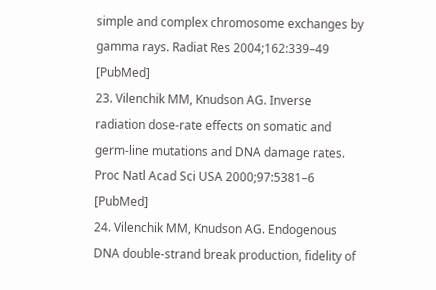simple and complex chromosome exchanges by gamma rays. Radiat Res 2004;162:339–49 [PubMed]
23. Vilenchik MM, Knudson AG. Inverse radiation dose-rate effects on somatic and germ-line mutations and DNA damage rates. Proc Natl Acad Sci USA 2000;97:5381–6 [PubMed]
24. Vilenchik MM, Knudson AG. Endogenous DNA double-strand break production, fidelity of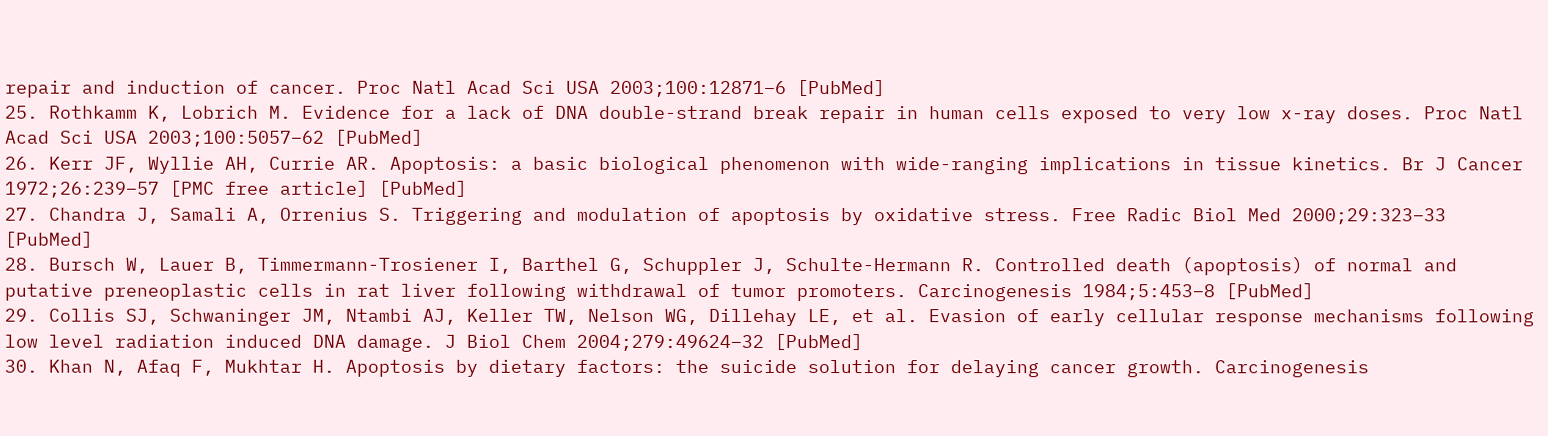repair and induction of cancer. Proc Natl Acad Sci USA 2003;100:12871–6 [PubMed]
25. Rothkamm K, Lobrich M. Evidence for a lack of DNA double-strand break repair in human cells exposed to very low x-ray doses. Proc Natl Acad Sci USA 2003;100:5057–62 [PubMed]
26. Kerr JF, Wyllie AH, Currie AR. Apoptosis: a basic biological phenomenon with wide-ranging implications in tissue kinetics. Br J Cancer 1972;26:239–57 [PMC free article] [PubMed]
27. Chandra J, Samali A, Orrenius S. Triggering and modulation of apoptosis by oxidative stress. Free Radic Biol Med 2000;29:323–33 [PubMed]
28. Bursch W, Lauer B, Timmermann-Trosiener I, Barthel G, Schuppler J, Schulte-Hermann R. Controlled death (apoptosis) of normal and putative preneoplastic cells in rat liver following withdrawal of tumor promoters. Carcinogenesis 1984;5:453–8 [PubMed]
29. Collis SJ, Schwaninger JM, Ntambi AJ, Keller TW, Nelson WG, Dillehay LE, et al. Evasion of early cellular response mechanisms following low level radiation induced DNA damage. J Biol Chem 2004;279:49624–32 [PubMed]
30. Khan N, Afaq F, Mukhtar H. Apoptosis by dietary factors: the suicide solution for delaying cancer growth. Carcinogenesis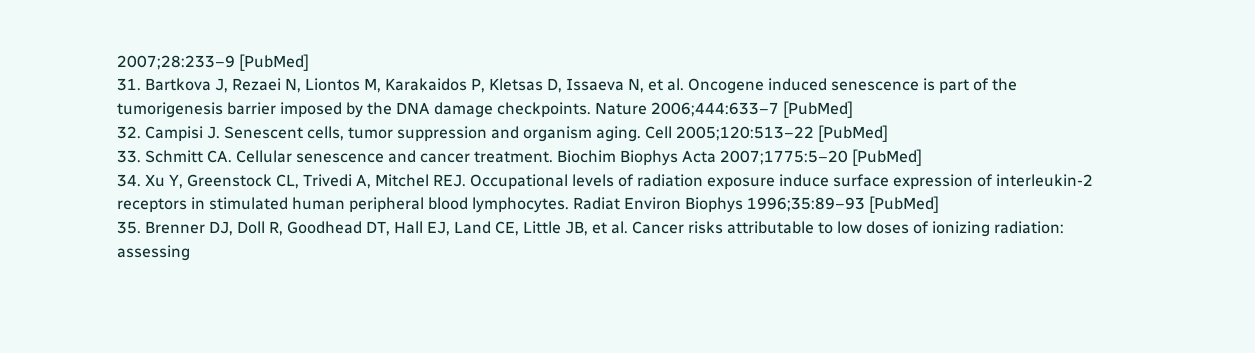2007;28:233–9 [PubMed]
31. Bartkova J, Rezaei N, Liontos M, Karakaidos P, Kletsas D, Issaeva N, et al. Oncogene induced senescence is part of the tumorigenesis barrier imposed by the DNA damage checkpoints. Nature 2006;444:633–7 [PubMed]
32. Campisi J. Senescent cells, tumor suppression and organism aging. Cell 2005;120:513–22 [PubMed]
33. Schmitt CA. Cellular senescence and cancer treatment. Biochim Biophys Acta 2007;1775:5–20 [PubMed]
34. Xu Y, Greenstock CL, Trivedi A, Mitchel REJ. Occupational levels of radiation exposure induce surface expression of interleukin-2 receptors in stimulated human peripheral blood lymphocytes. Radiat Environ Biophys 1996;35:89–93 [PubMed]
35. Brenner DJ, Doll R, Goodhead DT, Hall EJ, Land CE, Little JB, et al. Cancer risks attributable to low doses of ionizing radiation: assessing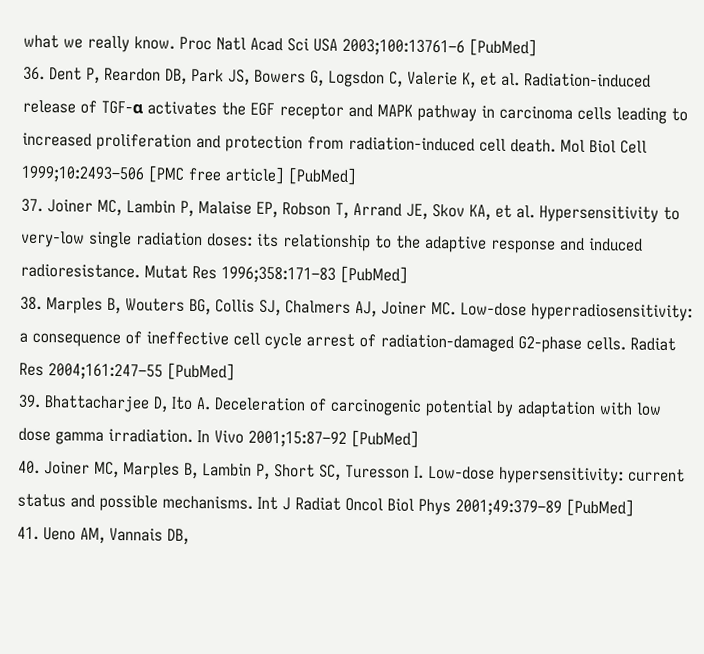what we really know. Proc Natl Acad Sci USA 2003;100:13761–6 [PubMed]
36. Dent P, Reardon DB, Park JS, Bowers G, Logsdon C, Valerie K, et al. Radiation-induced release of TGF-α activates the EGF receptor and MAPK pathway in carcinoma cells leading to increased proliferation and protection from radiation-induced cell death. Mol Biol Cell 1999;10:2493–506 [PMC free article] [PubMed]
37. Joiner MC, Lambin P, Malaise EP, Robson T, Arrand JE, Skov KA, et al. Hypersensitivity to very-low single radiation doses: its relationship to the adaptive response and induced radioresistance. Mutat Res 1996;358:171–83 [PubMed]
38. Marples B, Wouters BG, Collis SJ, Chalmers AJ, Joiner MC. Low-dose hyperradiosensitivity: a consequence of ineffective cell cycle arrest of radiation-damaged G2-phase cells. Radiat Res 2004;161:247–55 [PubMed]
39. Bhattacharjee D, Ito A. Deceleration of carcinogenic potential by adaptation with low dose gamma irradiation. In Vivo 2001;15:87–92 [PubMed]
40. Joiner MC, Marples B, Lambin P, Short SC, Turesson I. Low-dose hypersensitivity: current status and possible mechanisms. Int J Radiat Oncol Biol Phys 2001;49:379–89 [PubMed]
41. Ueno AM, Vannais DB,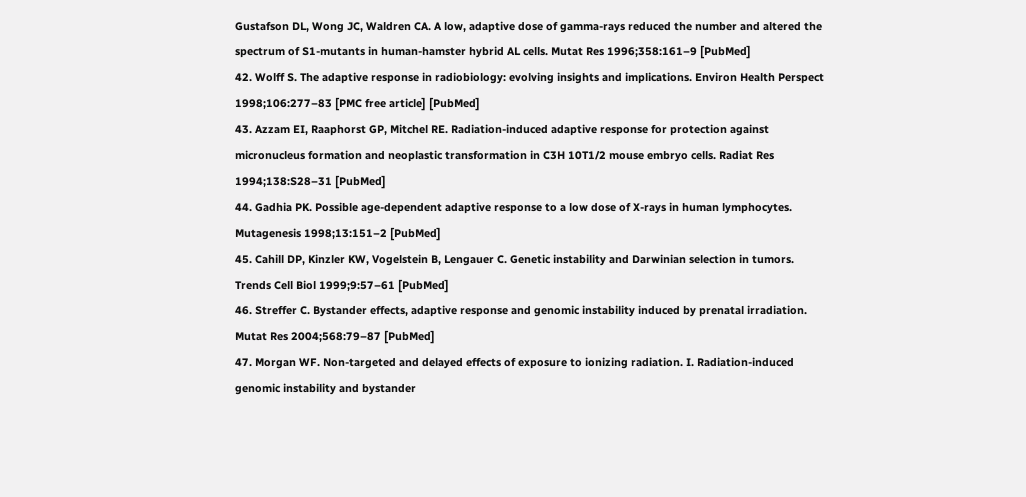Gustafson DL, Wong JC, Waldren CA. A low, adaptive dose of gamma-rays reduced the number and altered the spectrum of S1-mutants in human-hamster hybrid AL cells. Mutat Res 1996;358:161–9 [PubMed]
42. Wolff S. The adaptive response in radiobiology: evolving insights and implications. Environ Health Perspect 1998;106:277–83 [PMC free article] [PubMed]
43. Azzam EI, Raaphorst GP, Mitchel RE. Radiation-induced adaptive response for protection against micronucleus formation and neoplastic transformation in C3H 10T1/2 mouse embryo cells. Radiat Res 1994;138:S28–31 [PubMed]
44. Gadhia PK. Possible age-dependent adaptive response to a low dose of X-rays in human lymphocytes. Mutagenesis 1998;13:151–2 [PubMed]
45. Cahill DP, Kinzler KW, Vogelstein B, Lengauer C. Genetic instability and Darwinian selection in tumors. Trends Cell Biol 1999;9:57–61 [PubMed]
46. Streffer C. Bystander effects, adaptive response and genomic instability induced by prenatal irradiation. Mutat Res 2004;568:79–87 [PubMed]
47. Morgan WF. Non-targeted and delayed effects of exposure to ionizing radiation. I. Radiation-induced genomic instability and bystander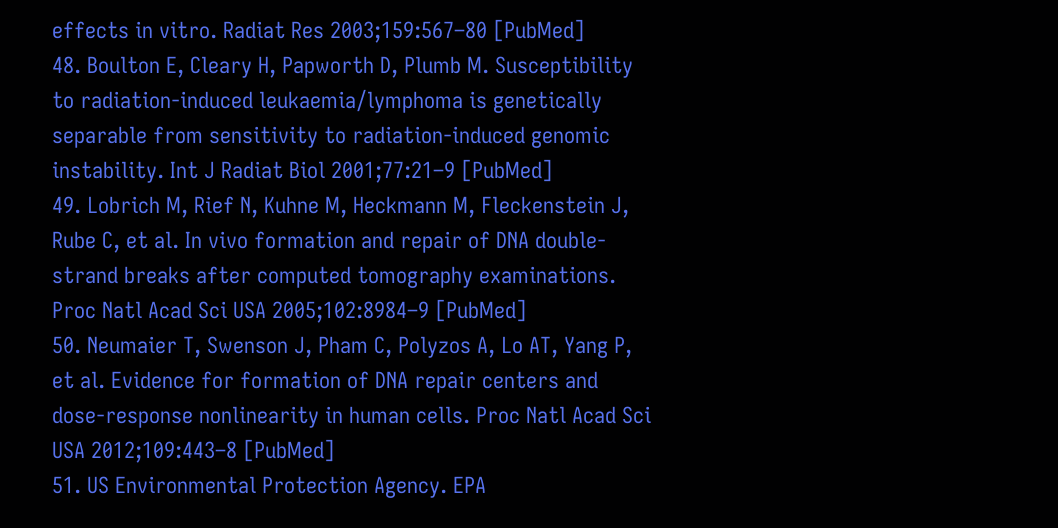effects in vitro. Radiat Res 2003;159:567–80 [PubMed]
48. Boulton E, Cleary H, Papworth D, Plumb M. Susceptibility to radiation-induced leukaemia/lymphoma is genetically separable from sensitivity to radiation-induced genomic instability. Int J Radiat Biol 2001;77:21–9 [PubMed]
49. Lobrich M, Rief N, Kuhne M, Heckmann M, Fleckenstein J, Rube C, et al. In vivo formation and repair of DNA double-strand breaks after computed tomography examinations. Proc Natl Acad Sci USA 2005;102:8984–9 [PubMed]
50. Neumaier T, Swenson J, Pham C, Polyzos A, Lo AT, Yang P, et al. Evidence for formation of DNA repair centers and dose-response nonlinearity in human cells. Proc Natl Acad Sci USA 2012;109:443–8 [PubMed]
51. US Environmental Protection Agency. EPA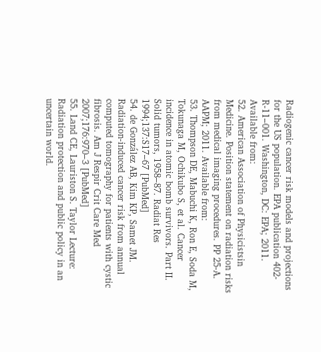Radiogenic cancer risk models and projections for the US population. EPA publication 402-R-11–001. Washington, DC: EPA; 2011. Available from:
52. American Association of Physicistsin Medicine. Position statement on radiation risks from medical imaging procedures. PP 25-A. AAPM; 2011. Available from:
53. Thompson DE, Mabuchi K, Ron E, Soda M, Tokunaga M, Ochikubo S, et al. Cancer incidence in atomic bomb survivors. Part II. Solid tumors, 1958–87. Radiat Res 1994;137:S17–67 [PubMed]
54. de González AB, Kim KP, Samet JM. Radiation-induced cancer risk from annual computed tomography for patients with cystic fibrosis. Am J Respir Crit Care Med 2007;176:970–3 [PubMed]
55. Land CE, Lauriston S. Taylor Lecture: Radiation protection and public policy in an uncertain world.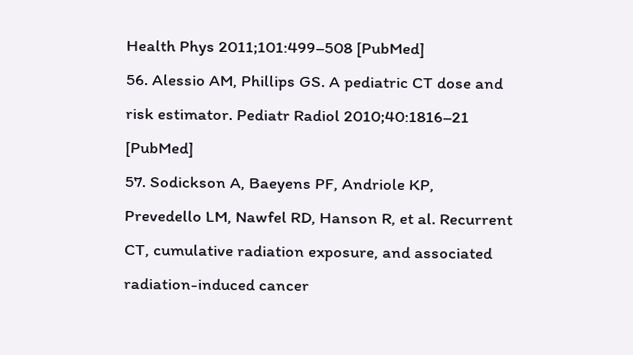Health Phys 2011;101:499–508 [PubMed]
56. Alessio AM, Phillips GS. A pediatric CT dose and risk estimator. Pediatr Radiol 2010;40:1816–21 [PubMed]
57. Sodickson A, Baeyens PF, Andriole KP, Prevedello LM, Nawfel RD, Hanson R, et al. Recurrent CT, cumulative radiation exposure, and associated radiation-induced cancer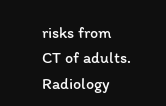risks from CT of adults. Radiology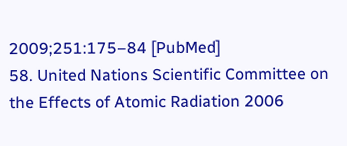2009;251:175–84 [PubMed]
58. United Nations Scientific Committee on the Effects of Atomic Radiation 2006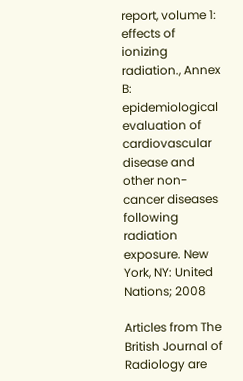report, volume 1: effects of ionizing radiation., Annex B: epidemiological evaluation of cardiovascular disease and other non-cancer diseases following radiation exposure. New York, NY: United Nations; 2008

Articles from The British Journal of Radiology are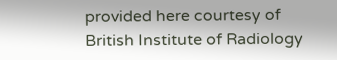provided here courtesy of British Institute of Radiology